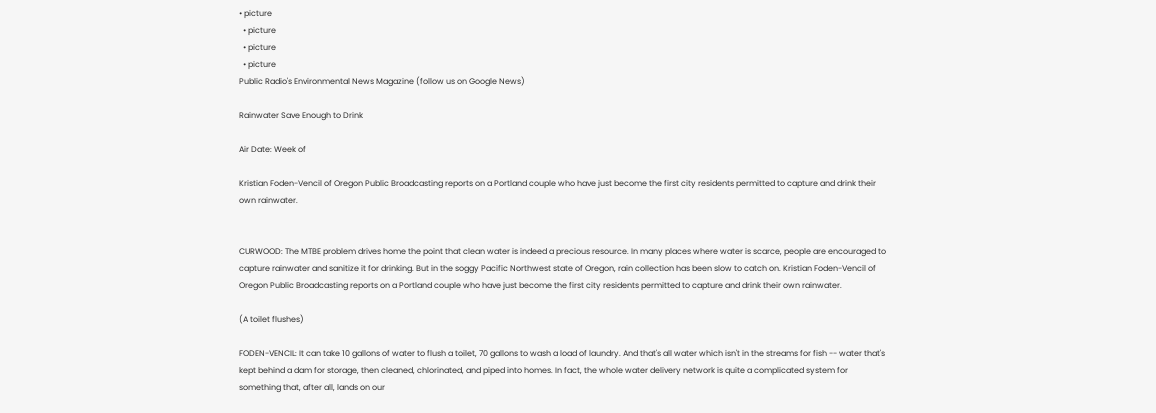• picture
  • picture
  • picture
  • picture
Public Radio's Environmental News Magazine (follow us on Google News)

Rainwater Save Enough to Drink

Air Date: Week of

Kristian Foden-Vencil of Oregon Public Broadcasting reports on a Portland couple who have just become the first city residents permitted to capture and drink their own rainwater.


CURWOOD: The MTBE problem drives home the point that clean water is indeed a precious resource. In many places where water is scarce, people are encouraged to capture rainwater and sanitize it for drinking. But in the soggy Pacific Northwest state of Oregon, rain collection has been slow to catch on. Kristian Foden-Vencil of Oregon Public Broadcasting reports on a Portland couple who have just become the first city residents permitted to capture and drink their own rainwater.

(A toilet flushes)

FODEN-VENCIL: It can take 10 gallons of water to flush a toilet, 70 gallons to wash a load of laundry. And that's all water which isn't in the streams for fish -- water that's kept behind a dam for storage, then cleaned, chlorinated, and piped into homes. In fact, the whole water delivery network is quite a complicated system for something that, after all, lands on our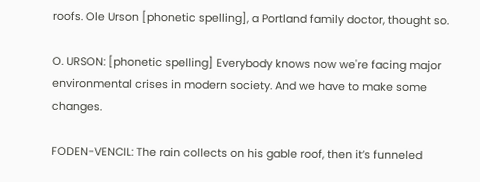roofs. Ole Urson [phonetic spelling], a Portland family doctor, thought so.

O. URSON: [phonetic spelling] Everybody knows now we're facing major environmental crises in modern society. And we have to make some changes.

FODEN-VENCIL: The rain collects on his gable roof, then it’s funneled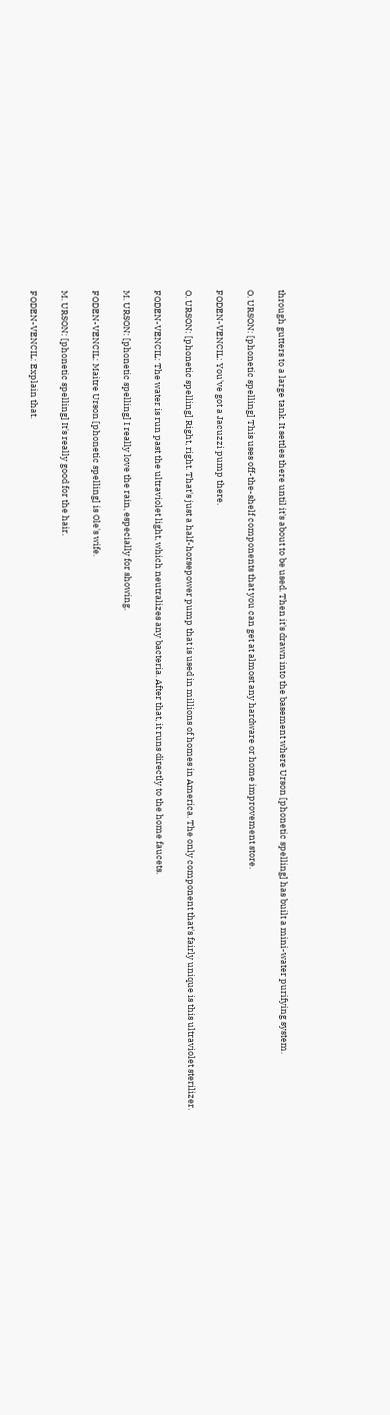through gutters to a large tank. It settles there until it's about to be used. Then it's drawn into the basement where Urson [phonetic spelling] has built a mini-water purifying system.

O. URSON: [phonetic spelling] This uses off-the-shelf components that you can get at almost any hardware or home improvement store.

FODEN-VENCIL: You've got a Jacuzzi pump there.

O. URSON: [phonetic spelling] Right, right. That's just a half-horsepower pump that is used in millions of homes in America. The only component that's fairly unique is this ultraviolet sterilizer.

FODEN-VENCIL: The water is run past the ultraviolet light, which neutralizes any bacteria. After that, it runs directly to the home faucets.

M. URSON: [phonetic spelling] I really love the rain, especially for showing.

FODEN-VENCIL: Maitre Urson [phonetic spelling] is Ole's wife.

M. URSON: [phonetic spelling] It's really good for the hair.

FODEN-VENCIL: Explain that.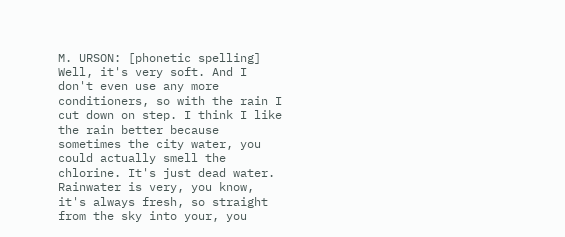M. URSON: [phonetic spelling] Well, it's very soft. And I don't even use any more conditioners, so with the rain I cut down on step. I think I like the rain better because sometimes the city water, you could actually smell the chlorine. It's just dead water. Rainwater is very, you know, it's always fresh, so straight from the sky into your, you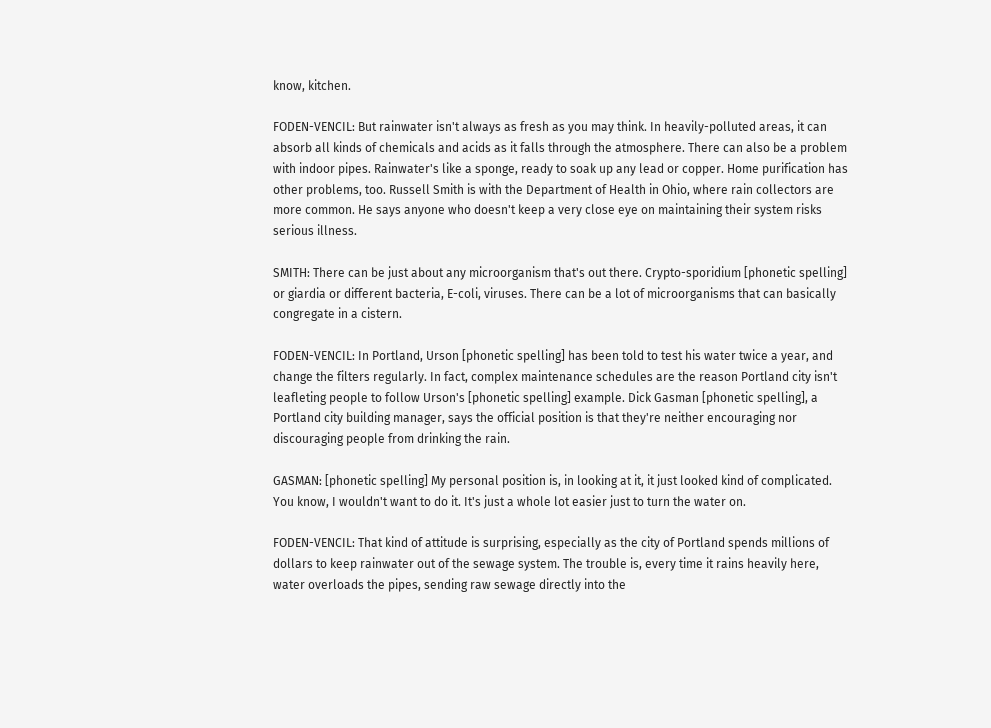know, kitchen.

FODEN-VENCIL: But rainwater isn't always as fresh as you may think. In heavily-polluted areas, it can absorb all kinds of chemicals and acids as it falls through the atmosphere. There can also be a problem with indoor pipes. Rainwater's like a sponge, ready to soak up any lead or copper. Home purification has other problems, too. Russell Smith is with the Department of Health in Ohio, where rain collectors are more common. He says anyone who doesn't keep a very close eye on maintaining their system risks serious illness.

SMITH: There can be just about any microorganism that's out there. Crypto-sporidium [phonetic spelling] or giardia or different bacteria, E-coli, viruses. There can be a lot of microorganisms that can basically congregate in a cistern.

FODEN-VENCIL: In Portland, Urson [phonetic spelling] has been told to test his water twice a year, and change the filters regularly. In fact, complex maintenance schedules are the reason Portland city isn't leafleting people to follow Urson's [phonetic spelling] example. Dick Gasman [phonetic spelling], a Portland city building manager, says the official position is that they're neither encouraging nor discouraging people from drinking the rain.

GASMAN: [phonetic spelling] My personal position is, in looking at it, it just looked kind of complicated. You know, I wouldn't want to do it. It's just a whole lot easier just to turn the water on.

FODEN-VENCIL: That kind of attitude is surprising, especially as the city of Portland spends millions of dollars to keep rainwater out of the sewage system. The trouble is, every time it rains heavily here, water overloads the pipes, sending raw sewage directly into the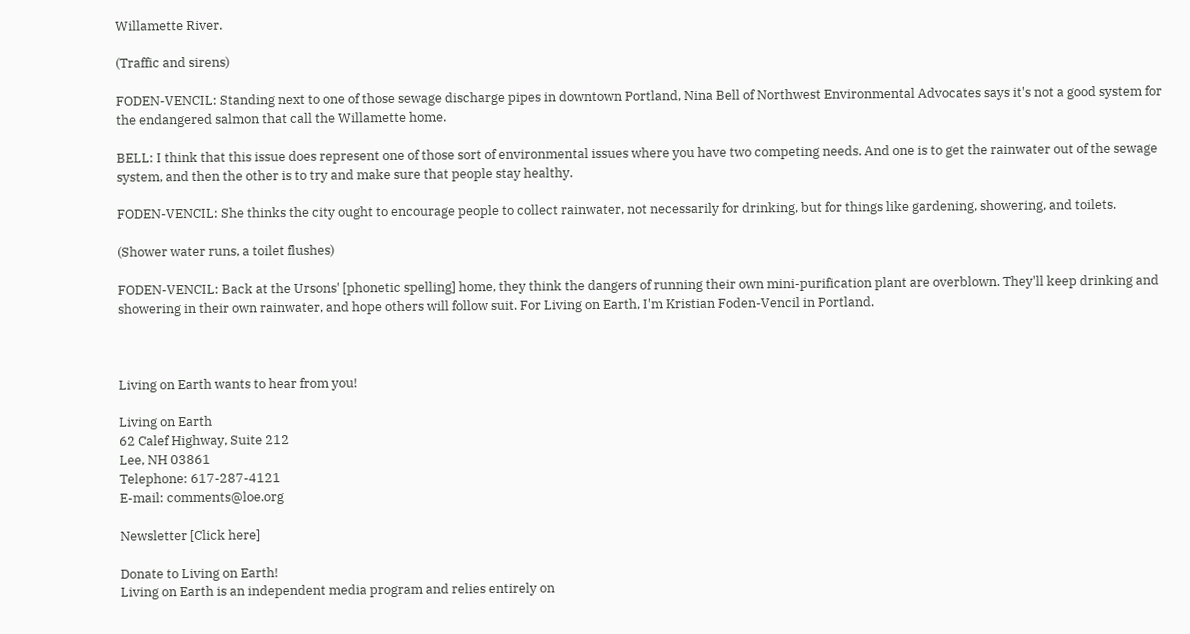Willamette River.

(Traffic and sirens)

FODEN-VENCIL: Standing next to one of those sewage discharge pipes in downtown Portland, Nina Bell of Northwest Environmental Advocates says it's not a good system for the endangered salmon that call the Willamette home.

BELL: I think that this issue does represent one of those sort of environmental issues where you have two competing needs. And one is to get the rainwater out of the sewage system, and then the other is to try and make sure that people stay healthy.

FODEN-VENCIL: She thinks the city ought to encourage people to collect rainwater, not necessarily for drinking, but for things like gardening, showering, and toilets.

(Shower water runs, a toilet flushes)

FODEN-VENCIL: Back at the Ursons' [phonetic spelling] home, they think the dangers of running their own mini-purification plant are overblown. They'll keep drinking and showering in their own rainwater, and hope others will follow suit. For Living on Earth, I'm Kristian Foden-Vencil in Portland.



Living on Earth wants to hear from you!

Living on Earth
62 Calef Highway, Suite 212
Lee, NH 03861
Telephone: 617-287-4121
E-mail: comments@loe.org

Newsletter [Click here]

Donate to Living on Earth!
Living on Earth is an independent media program and relies entirely on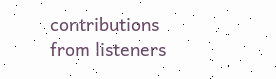contributions from listeners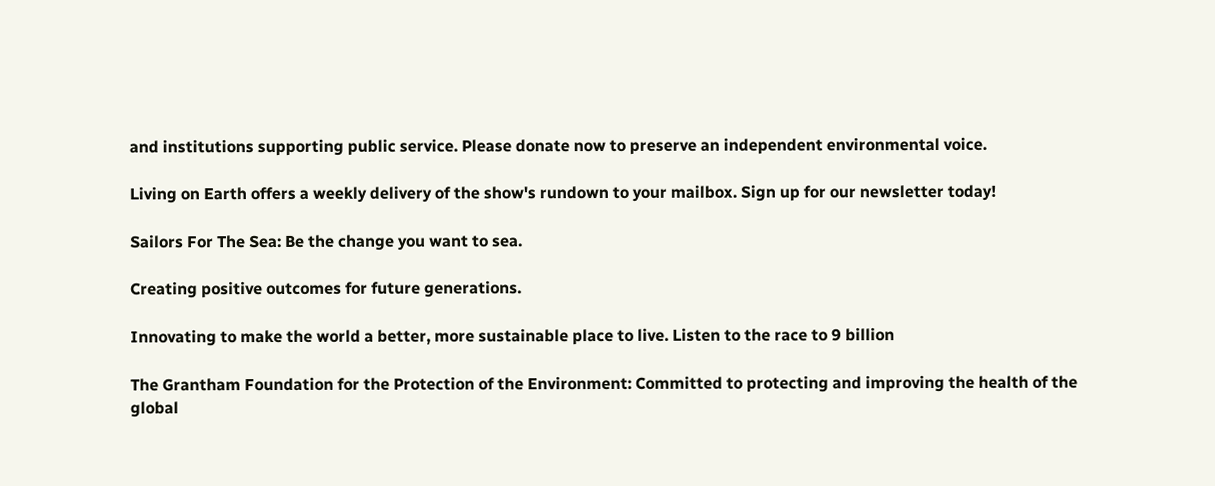and institutions supporting public service. Please donate now to preserve an independent environmental voice.

Living on Earth offers a weekly delivery of the show's rundown to your mailbox. Sign up for our newsletter today!

Sailors For The Sea: Be the change you want to sea.

Creating positive outcomes for future generations.

Innovating to make the world a better, more sustainable place to live. Listen to the race to 9 billion

The Grantham Foundation for the Protection of the Environment: Committed to protecting and improving the health of the global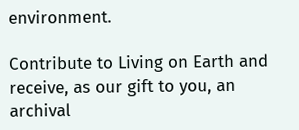environment.

Contribute to Living on Earth and receive, as our gift to you, an archival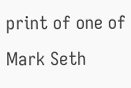print of one of Mark Seth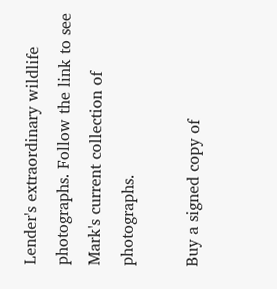Lender's extraordinary wildlife photographs. Follow the link to see Mark's current collection of photographs.

Buy a signed copy of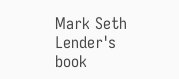Mark Seth Lender's book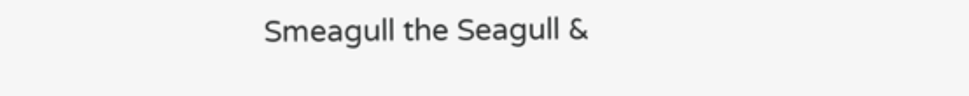Smeagull the Seagull &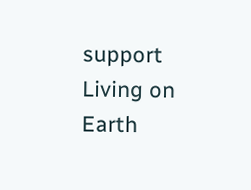support Living on Earth